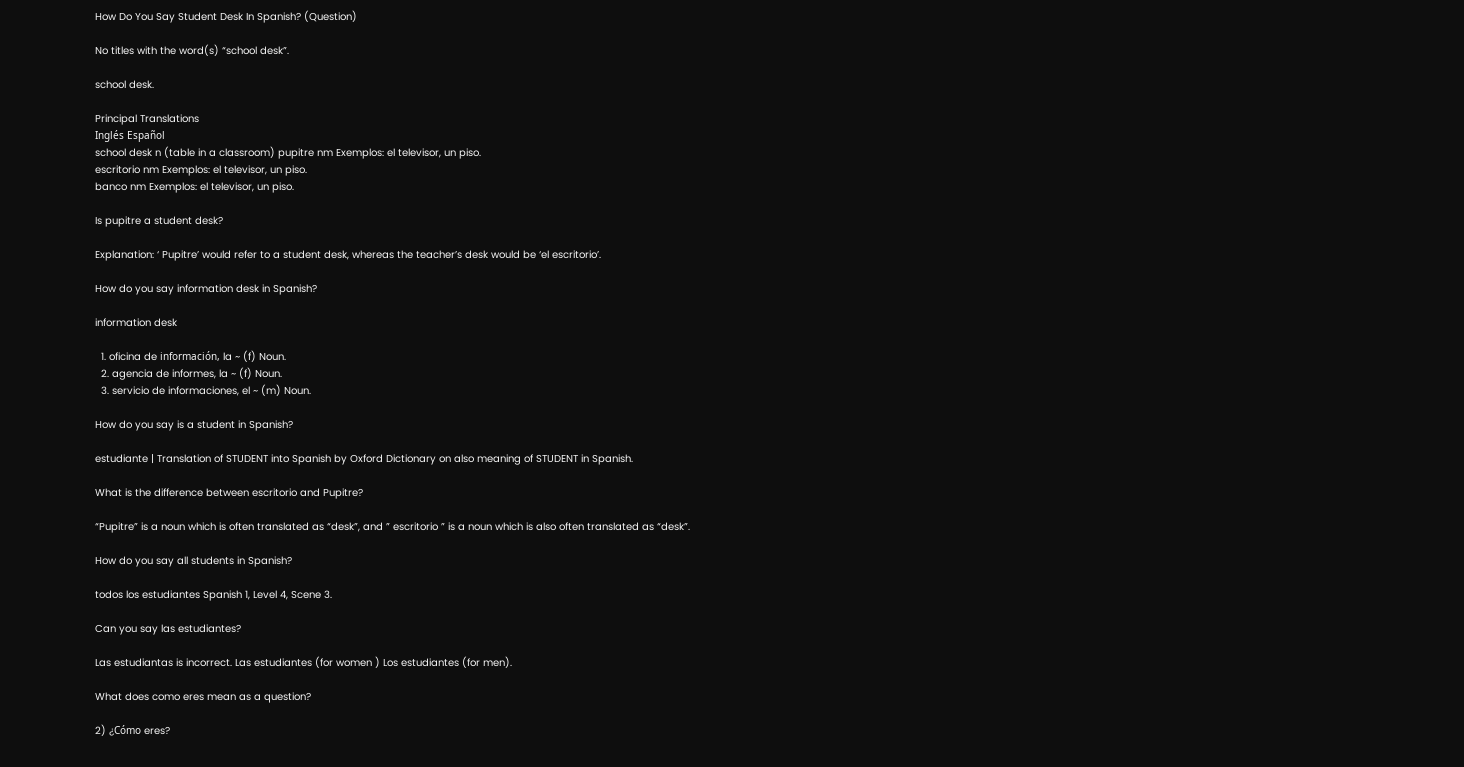How Do You Say Student Desk In Spanish? (Question)

No titles with the word(s) “school desk”.

school desk.

Principal Translations
Inglés Español
school desk n (table in a classroom) pupitre nm Exemplos: el televisor, un piso.
escritorio nm Exemplos: el televisor, un piso.
banco nm Exemplos: el televisor, un piso.

Is pupitre a student desk?

Explanation: ‘ Pupitre’ would refer to a student desk, whereas the teacher’s desk would be ‘el escritorio’.

How do you say information desk in Spanish?

information desk

  1. oficina de información, la ~ (f) Noun.
  2. agencia de informes, la ~ (f) Noun.
  3. servicio de informaciones, el ~ (m) Noun.

How do you say is a student in Spanish?

estudiante | Translation of STUDENT into Spanish by Oxford Dictionary on also meaning of STUDENT in Spanish.

What is the difference between escritorio and Pupitre?

“Pupitre” is a noun which is often translated as “desk”, and ” escritorio ” is a noun which is also often translated as “desk”.

How do you say all students in Spanish?

todos los estudiantes Spanish 1, Level 4, Scene 3.

Can you say las estudiantes?

Las estudiantas is incorrect. Las estudiantes (for women ) Los estudiantes (for men).

What does como eres mean as a question?

2) ¿Cómo eres?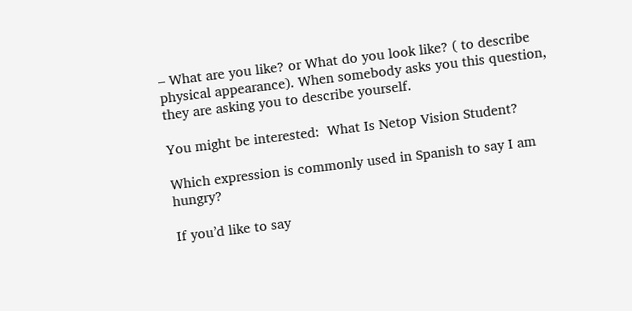– What are you like? or What do you look like? ( to describe physical appearance). When somebody asks you this question, they are asking you to describe yourself.

You might be interested:  What Is Netop Vision Student?

Which expression is commonly used in Spanish to say I am hungry?

If you’d like to say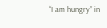“I am hungry” in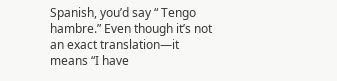Spanish, you’d say “ Tengo hambre.” Even though it’s not an exact translation—it means “I have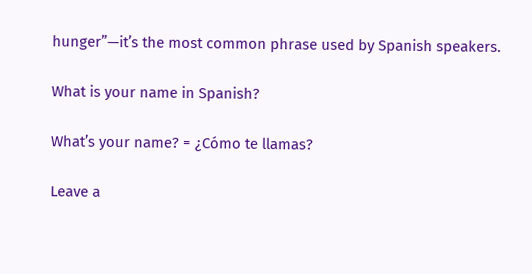hunger”—it’s the most common phrase used by Spanish speakers.

What is your name in Spanish?

What’s your name? = ¿Cómo te llamas?

Leave a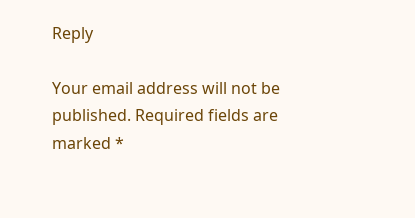Reply

Your email address will not be published. Required fields are marked *